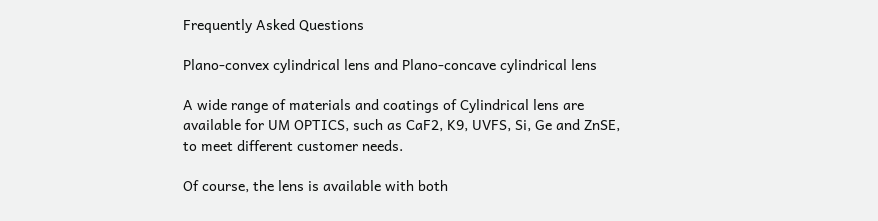Frequently Asked Questions

Plano-convex cylindrical lens and Plano-concave cylindrical lens

A wide range of materials and coatings of Cylindrical lens are available for UM OPTICS, such as CaF2, K9, UVFS, Si, Ge and ZnSE, to meet different customer needs.

Of course, the lens is available with both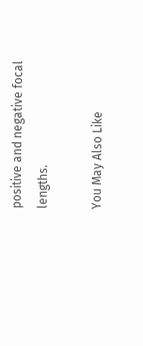positive and negative focal lengths.

You May Also Like